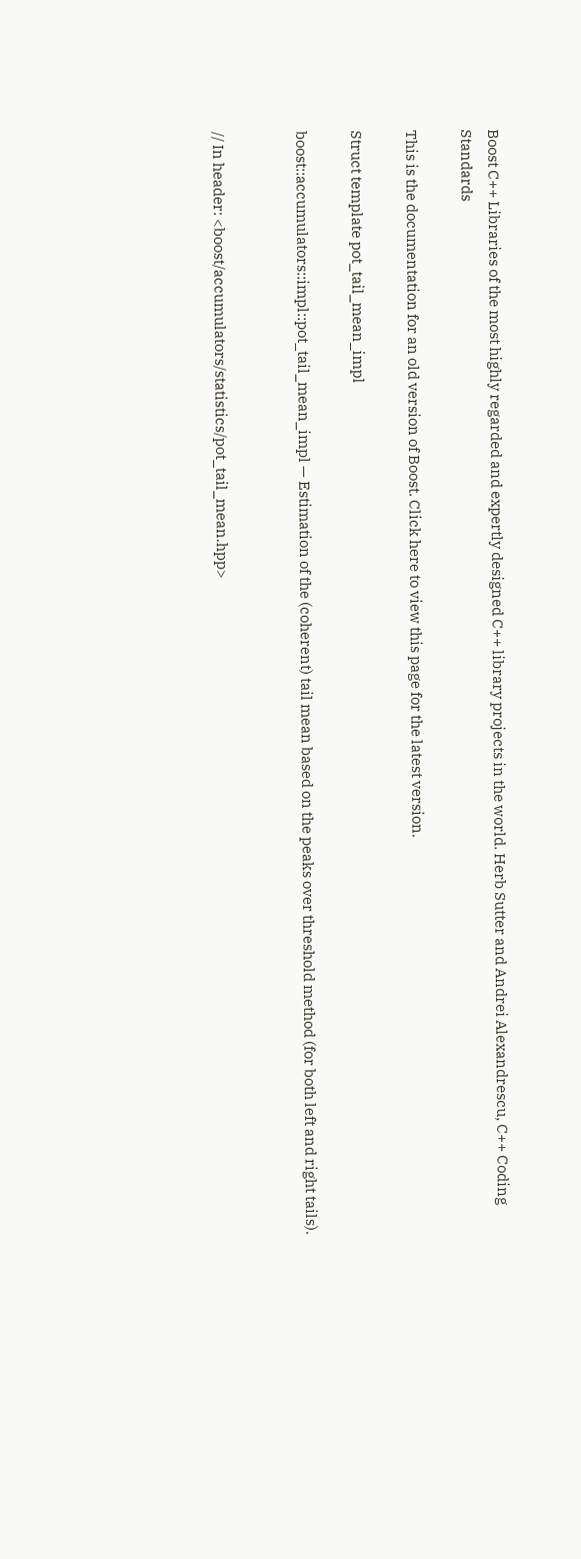Boost C++ Libraries of the most highly regarded and expertly designed C++ library projects in the world. Herb Sutter and Andrei Alexandrescu, C++ Coding Standards

This is the documentation for an old version of Boost. Click here to view this page for the latest version.

Struct template pot_tail_mean_impl

boost::accumulators::impl::pot_tail_mean_impl — Estimation of the (coherent) tail mean based on the peaks over threshold method (for both left and right tails).


// In header: <boost/accumulators/statistics/pot_tail_mean.hpp>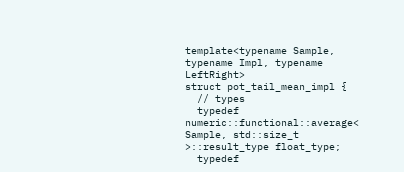template<typename Sample, typename Impl, typename LeftRight>
struct pot_tail_mean_impl {
  // types
  typedef numeric::functional::average< Sample, std::size_t >::result_type float_type;
  typedef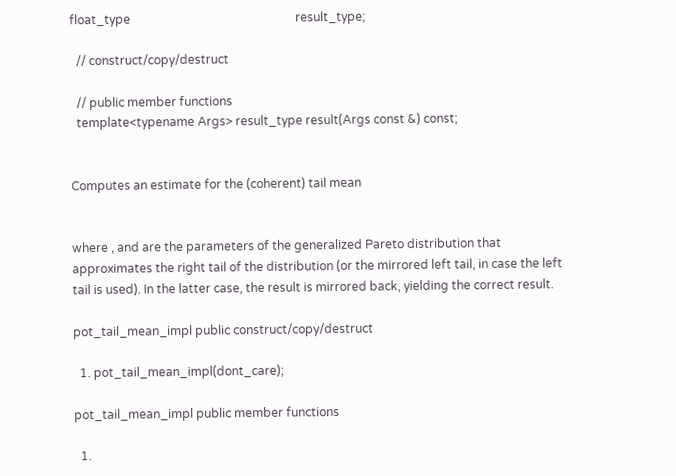float_type                                                       result_type;

  // construct/copy/destruct

  // public member functions
  template<typename Args> result_type result(Args const &) const;


Computes an estimate for the (coherent) tail mean


where , and are the parameters of the generalized Pareto distribution that approximates the right tail of the distribution (or the mirrored left tail, in case the left tail is used). In the latter case, the result is mirrored back, yielding the correct result.

pot_tail_mean_impl public construct/copy/destruct

  1. pot_tail_mean_impl(dont_care);

pot_tail_mean_impl public member functions

  1.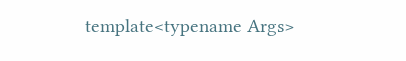template<typename Args>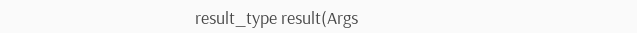result_type result(Args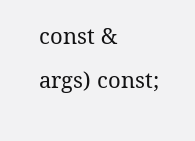const & args) const;